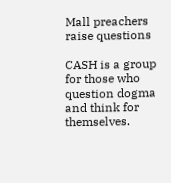Mall preachers raise questions

CASH is a group for those who question dogma and think for themselves.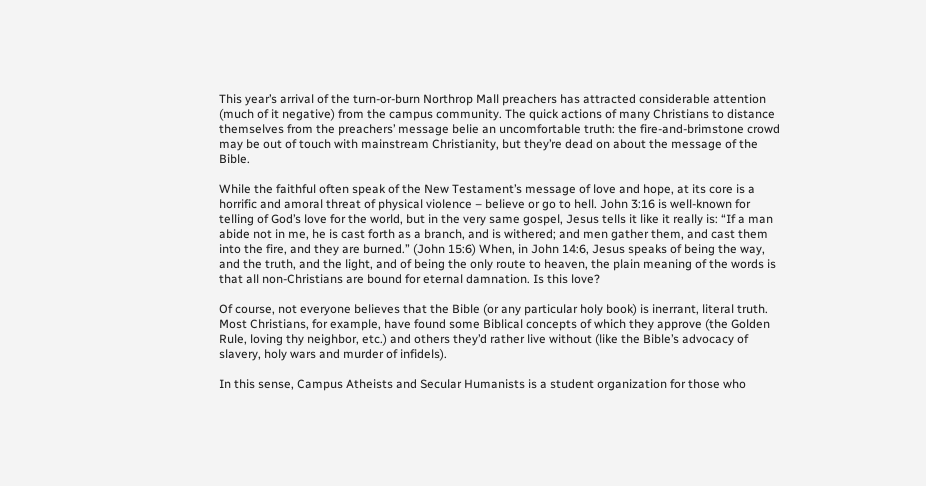This year’s arrival of the turn-or-burn Northrop Mall preachers has attracted considerable attention (much of it negative) from the campus community. The quick actions of many Christians to distance themselves from the preachers’ message belie an uncomfortable truth: the fire-and-brimstone crowd may be out of touch with mainstream Christianity, but they’re dead on about the message of the Bible.

While the faithful often speak of the New Testament’s message of love and hope, at its core is a horrific and amoral threat of physical violence – believe or go to hell. John 3:16 is well-known for telling of God’s love for the world, but in the very same gospel, Jesus tells it like it really is: “If a man abide not in me, he is cast forth as a branch, and is withered; and men gather them, and cast them into the fire, and they are burned.” (John 15:6) When, in John 14:6, Jesus speaks of being the way, and the truth, and the light, and of being the only route to heaven, the plain meaning of the words is that all non-Christians are bound for eternal damnation. Is this love?

Of course, not everyone believes that the Bible (or any particular holy book) is inerrant, literal truth. Most Christians, for example, have found some Biblical concepts of which they approve (the Golden Rule, loving thy neighbor, etc.) and others they’d rather live without (like the Bible’s advocacy of slavery, holy wars and murder of infidels).

In this sense, Campus Atheists and Secular Humanists is a student organization for those who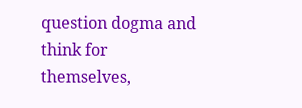question dogma and think for themselves,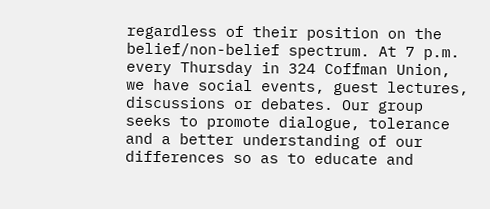regardless of their position on the belief/non-belief spectrum. At 7 p.m. every Thursday in 324 Coffman Union, we have social events, guest lectures, discussions or debates. Our group seeks to promote dialogue, tolerance and a better understanding of our differences so as to educate and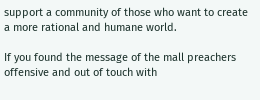support a community of those who want to create a more rational and humane world.

If you found the message of the mall preachers offensive and out of touch with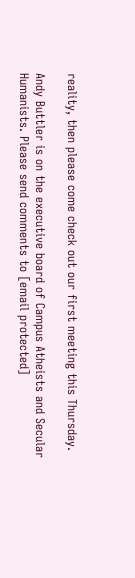reality, then please come check out our first meeting this Thursday.

Andy Buttler is on the executive board of Campus Atheists and Secular Humanists. Please send comments to [email protected]